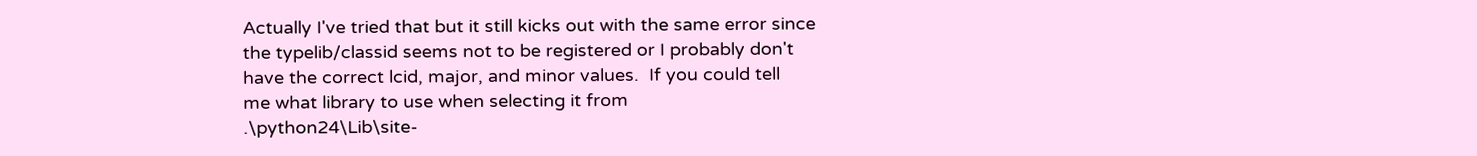Actually I've tried that but it still kicks out with the same error since
the typelib/classid seems not to be registered or I probably don't
have the correct lcid, major, and minor values.  If you could tell
me what library to use when selecting it from
.\python24\Lib\site-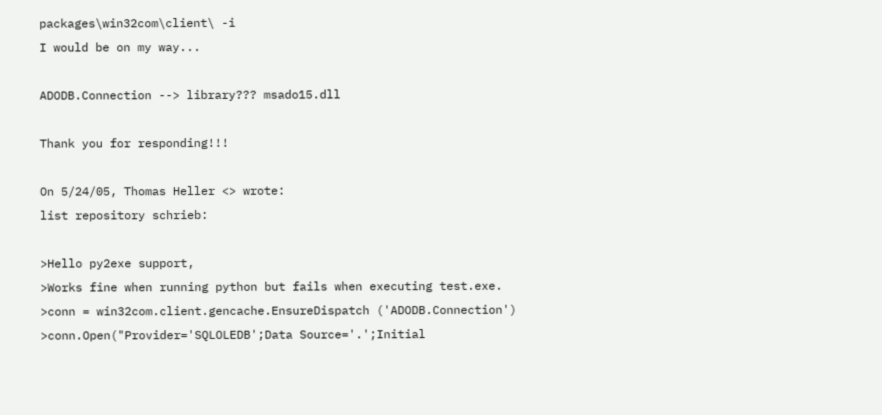packages\win32com\client\ -i
I would be on my way...

ADODB.Connection --> library??? msado15.dll

Thank you for responding!!!

On 5/24/05, Thomas Heller <> wrote:
list repository schrieb:

>Hello py2exe support,
>Works fine when running python but fails when executing test.exe.
>conn = win32com.client.gencache.EnsureDispatch ('ADODB.Connection')
>conn.Open("Provider='SQLOLEDB';Data Source='.';Initial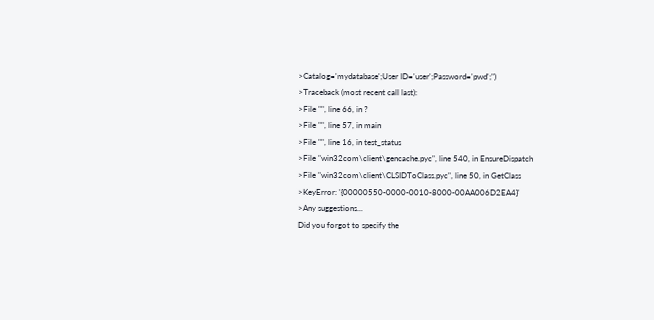>Catalog='mydatabase';User ID='user';Password='pwd';")
>Traceback (most recent call last):
>File "", line 66, in ?
>File "", line 57, in main
>File "", line 16, in test_status
>File "win32com\client\gencache.pyc", line 540, in EnsureDispatch
>File "win32com\client\CLSIDToClass.pyc", line 50, in GetClass
>KeyError: '{00000550-0000-0010-8000-00AA006D2EA4}'
>Any suggestions...
Did you forgot to specify the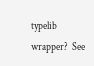typelib wrapper?  See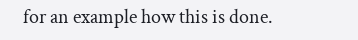for an example how this is done.